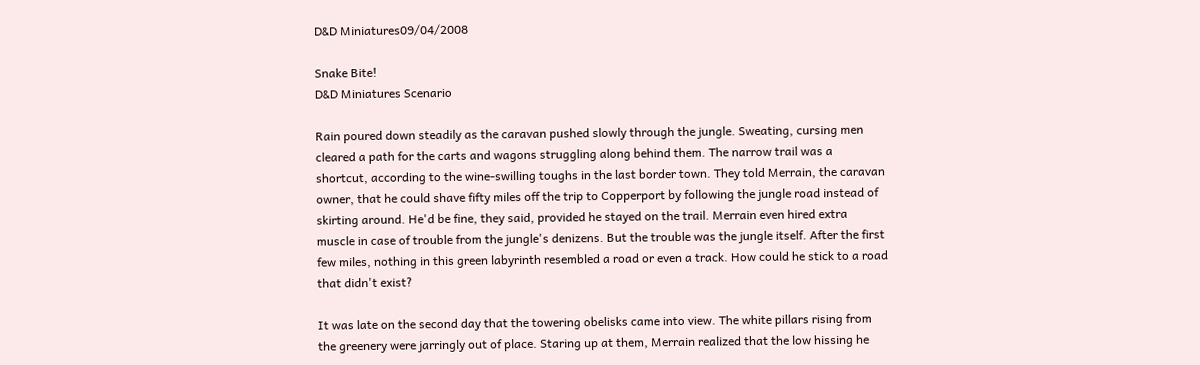D&D Miniatures09/04/2008

Snake Bite!
D&D Miniatures Scenario

Rain poured down steadily as the caravan pushed slowly through the jungle. Sweating, cursing men cleared a path for the carts and wagons struggling along behind them. The narrow trail was a shortcut, according to the wine-swilling toughs in the last border town. They told Merrain, the caravan owner, that he could shave fifty miles off the trip to Copperport by following the jungle road instead of skirting around. He'd be fine, they said, provided he stayed on the trail. Merrain even hired extra muscle in case of trouble from the jungle's denizens. But the trouble was the jungle itself. After the first few miles, nothing in this green labyrinth resembled a road or even a track. How could he stick to a road that didn't exist?

It was late on the second day that the towering obelisks came into view. The white pillars rising from the greenery were jarringly out of place. Staring up at them, Merrain realized that the low hissing he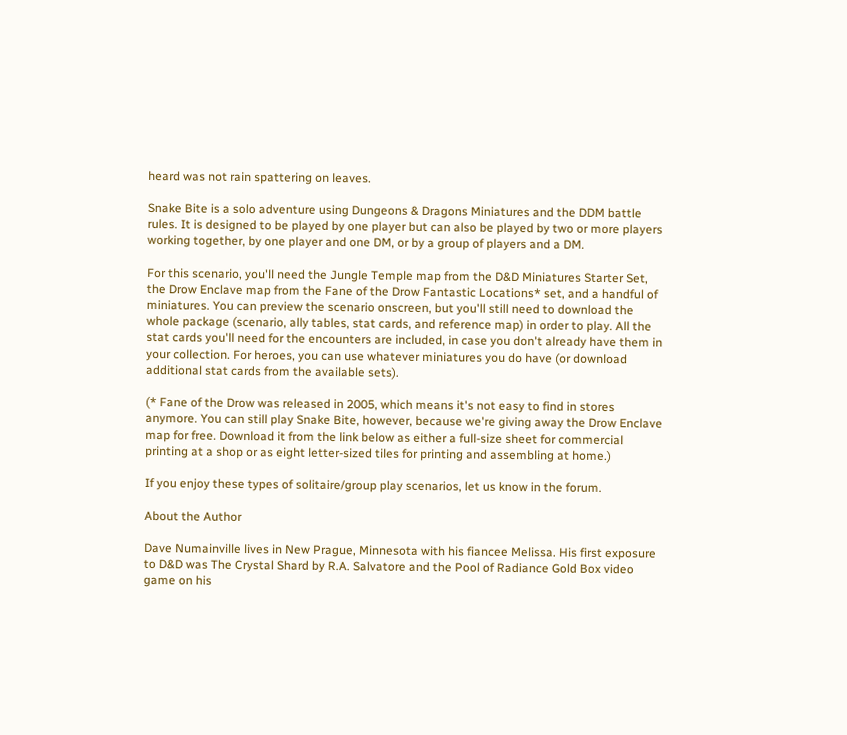heard was not rain spattering on leaves.

Snake Bite is a solo adventure using Dungeons & Dragons Miniatures and the DDM battle rules. It is designed to be played by one player but can also be played by two or more players working together, by one player and one DM, or by a group of players and a DM.

For this scenario, you'll need the Jungle Temple map from the D&D Miniatures Starter Set, the Drow Enclave map from the Fane of the Drow Fantastic Locations* set, and a handful of miniatures. You can preview the scenario onscreen, but you'll still need to download the whole package (scenario, ally tables, stat cards, and reference map) in order to play. All the stat cards you'll need for the encounters are included, in case you don't already have them in your collection. For heroes, you can use whatever miniatures you do have (or download additional stat cards from the available sets).

(* Fane of the Drow was released in 2005, which means it's not easy to find in stores anymore. You can still play Snake Bite, however, because we're giving away the Drow Enclave map for free. Download it from the link below as either a full-size sheet for commercial printing at a shop or as eight letter-sized tiles for printing and assembling at home.)

If you enjoy these types of solitaire/group play scenarios, let us know in the forum.

About the Author

Dave Numainville lives in New Prague, Minnesota with his fiancee Melissa. His first exposure to D&D was The Crystal Shard by R.A. Salvatore and the Pool of Radiance Gold Box video game on his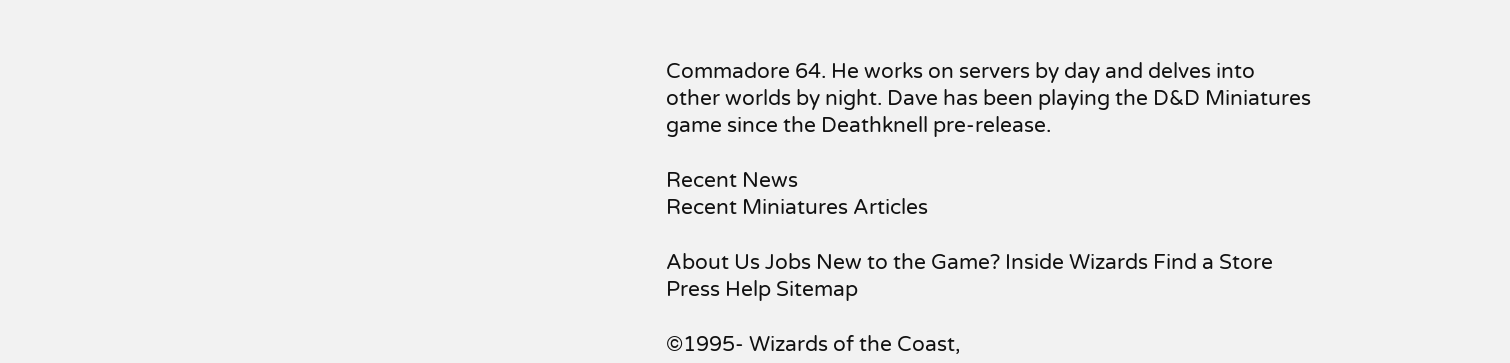Commadore 64. He works on servers by day and delves into other worlds by night. Dave has been playing the D&D Miniatures game since the Deathknell pre-release.

Recent News
Recent Miniatures Articles

About Us Jobs New to the Game? Inside Wizards Find a Store Press Help Sitemap

©1995- Wizards of the Coast,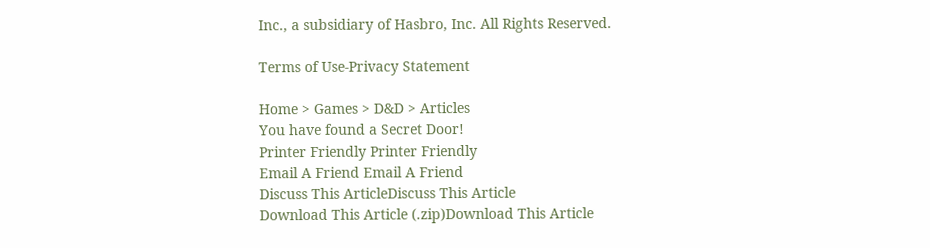Inc., a subsidiary of Hasbro, Inc. All Rights Reserved.

Terms of Use-Privacy Statement

Home > Games > D&D > Articles
You have found a Secret Door!
Printer Friendly Printer Friendly
Email A Friend Email A Friend
Discuss This ArticleDiscuss This Article
Download This Article (.zip)Download This Article